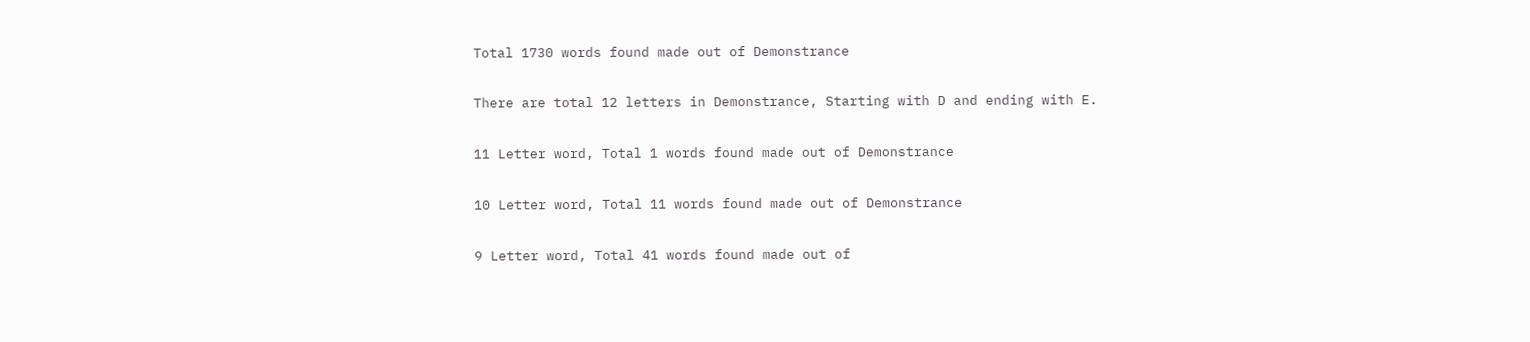Total 1730 words found made out of Demonstrance

There are total 12 letters in Demonstrance, Starting with D and ending with E.

11 Letter word, Total 1 words found made out of Demonstrance

10 Letter word, Total 11 words found made out of Demonstrance

9 Letter word, Total 41 words found made out of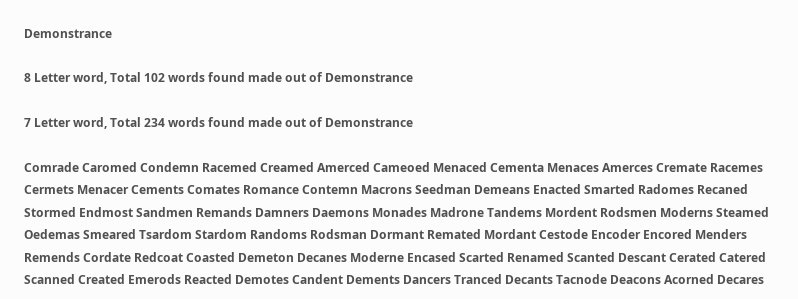Demonstrance

8 Letter word, Total 102 words found made out of Demonstrance

7 Letter word, Total 234 words found made out of Demonstrance

Comrade Caromed Condemn Racemed Creamed Amerced Cameoed Menaced Cementa Menaces Amerces Cremate Racemes Cermets Menacer Cements Comates Romance Contemn Macrons Seedman Demeans Enacted Smarted Radomes Recaned Stormed Endmost Sandmen Remands Damners Daemons Monades Madrone Tandems Mordent Rodsmen Moderns Steamed Oedemas Smeared Tsardom Stardom Randoms Rodsman Dormant Remated Mordant Cestode Encoder Encored Menders Remends Cordate Redcoat Coasted Demeton Decanes Moderne Encased Scarted Renamed Scanted Descant Cerated Catered Scanned Created Emerods Reacted Demotes Candent Dements Dancers Tranced Decants Tacnode Deacons Acorned Decares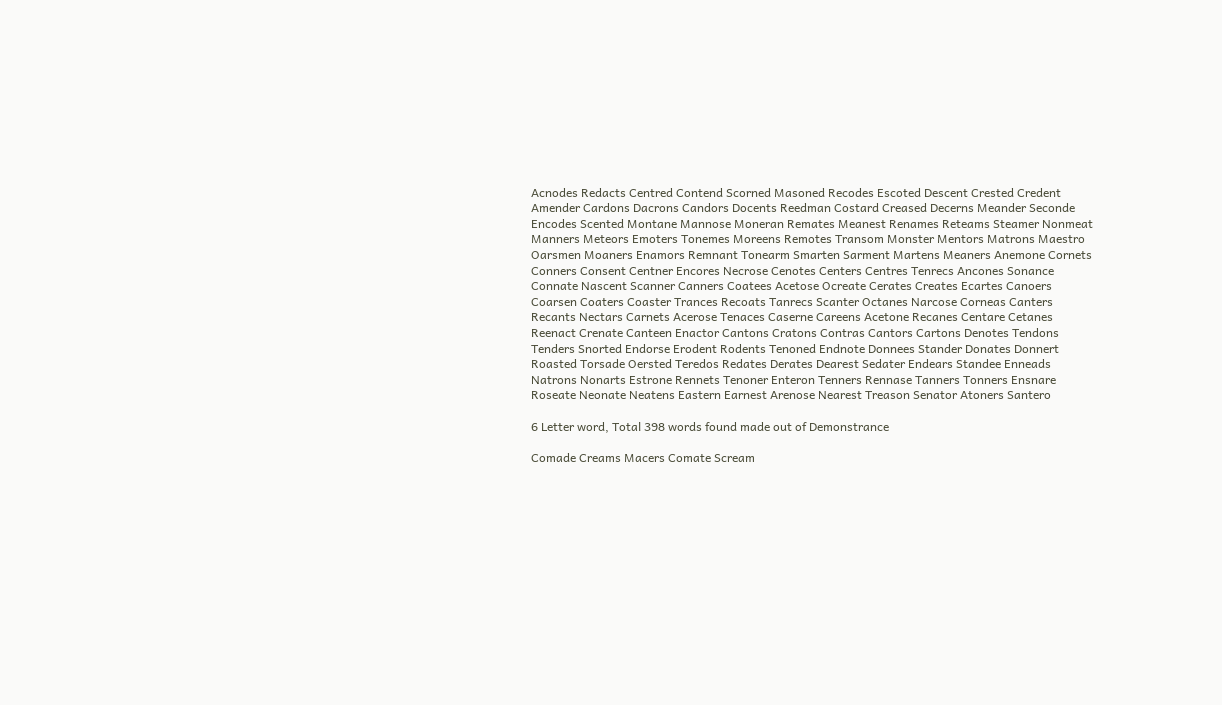Acnodes Redacts Centred Contend Scorned Masoned Recodes Escoted Descent Crested Credent Amender Cardons Dacrons Candors Docents Reedman Costard Creased Decerns Meander Seconde Encodes Scented Montane Mannose Moneran Remates Meanest Renames Reteams Steamer Nonmeat Manners Meteors Emoters Tonemes Moreens Remotes Transom Monster Mentors Matrons Maestro Oarsmen Moaners Enamors Remnant Tonearm Smarten Sarment Martens Meaners Anemone Cornets Conners Consent Centner Encores Necrose Cenotes Centers Centres Tenrecs Ancones Sonance Connate Nascent Scanner Canners Coatees Acetose Ocreate Cerates Creates Ecartes Canoers Coarsen Coaters Coaster Trances Recoats Tanrecs Scanter Octanes Narcose Corneas Canters Recants Nectars Carnets Acerose Tenaces Caserne Careens Acetone Recanes Centare Cetanes Reenact Crenate Canteen Enactor Cantons Cratons Contras Cantors Cartons Denotes Tendons Tenders Snorted Endorse Erodent Rodents Tenoned Endnote Donnees Stander Donates Donnert Roasted Torsade Oersted Teredos Redates Derates Dearest Sedater Endears Standee Enneads Natrons Nonarts Estrone Rennets Tenoner Enteron Tenners Rennase Tanners Tonners Ensnare Roseate Neonate Neatens Eastern Earnest Arenose Nearest Treason Senator Atoners Santero

6 Letter word, Total 398 words found made out of Demonstrance

Comade Creams Macers Comate Scream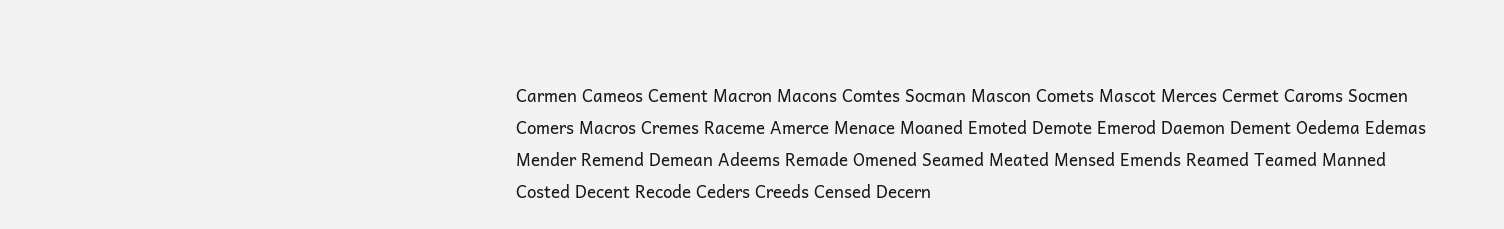Carmen Cameos Cement Macron Macons Comtes Socman Mascon Comets Mascot Merces Cermet Caroms Socmen Comers Macros Cremes Raceme Amerce Menace Moaned Emoted Demote Emerod Daemon Dement Oedema Edemas Mender Remend Demean Adeems Remade Omened Seamed Meated Mensed Emends Reamed Teamed Manned Costed Decent Recode Ceders Creeds Censed Decern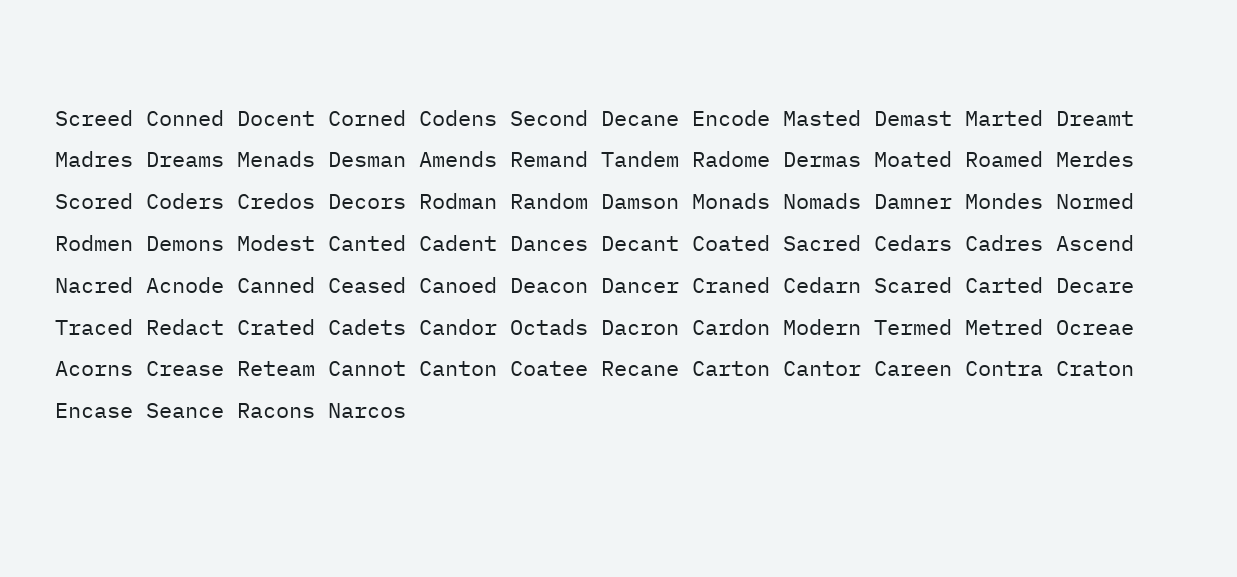Screed Conned Docent Corned Codens Second Decane Encode Masted Demast Marted Dreamt Madres Dreams Menads Desman Amends Remand Tandem Radome Dermas Moated Roamed Merdes Scored Coders Credos Decors Rodman Random Damson Monads Nomads Damner Mondes Normed Rodmen Demons Modest Canted Cadent Dances Decant Coated Sacred Cedars Cadres Ascend Nacred Acnode Canned Ceased Canoed Deacon Dancer Craned Cedarn Scared Carted Decare Traced Redact Crated Cadets Candor Octads Dacron Cardon Modern Termed Metred Ocreae Acorns Crease Reteam Cannot Canton Coatee Recane Carton Cantor Careen Contra Craton Encase Seance Racons Narcos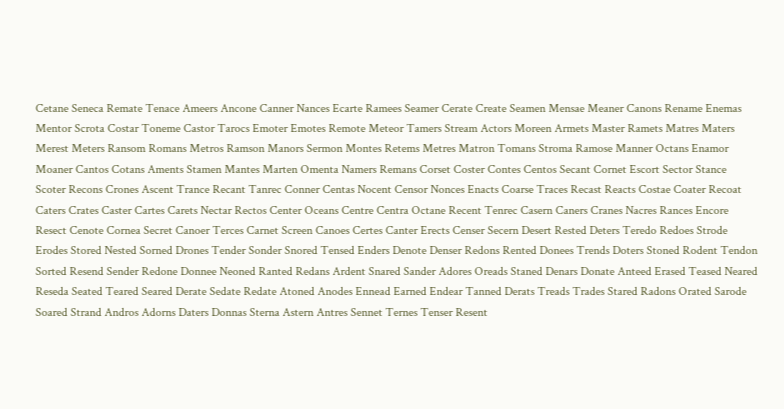Cetane Seneca Remate Tenace Ameers Ancone Canner Nances Ecarte Ramees Seamer Cerate Create Seamen Mensae Meaner Canons Rename Enemas Mentor Scrota Costar Toneme Castor Tarocs Emoter Emotes Remote Meteor Tamers Stream Actors Moreen Armets Master Ramets Matres Maters Merest Meters Ransom Romans Metros Ramson Manors Sermon Montes Retems Metres Matron Tomans Stroma Ramose Manner Octans Enamor Moaner Cantos Cotans Aments Stamen Mantes Marten Omenta Namers Remans Corset Coster Contes Centos Secant Cornet Escort Sector Stance Scoter Recons Crones Ascent Trance Recant Tanrec Conner Centas Nocent Censor Nonces Enacts Coarse Traces Recast Reacts Costae Coater Recoat Caters Crates Caster Cartes Carets Nectar Rectos Center Oceans Centre Centra Octane Recent Tenrec Casern Caners Cranes Nacres Rances Encore Resect Cenote Cornea Secret Canoer Terces Carnet Screen Canoes Certes Canter Erects Censer Secern Desert Rested Deters Teredo Redoes Strode Erodes Stored Nested Sorned Drones Tender Sonder Snored Tensed Enders Denote Denser Redons Rented Donees Trends Doters Stoned Rodent Tendon Sorted Resend Sender Redone Donnee Neoned Ranted Redans Ardent Snared Sander Adores Oreads Staned Denars Donate Anteed Erased Teased Neared Reseda Seated Teared Seared Derate Sedate Redate Atoned Anodes Ennead Earned Endear Tanned Derats Treads Trades Stared Radons Orated Sarode Soared Strand Andros Adorns Daters Donnas Sterna Astern Antres Sennet Ternes Tenser Resent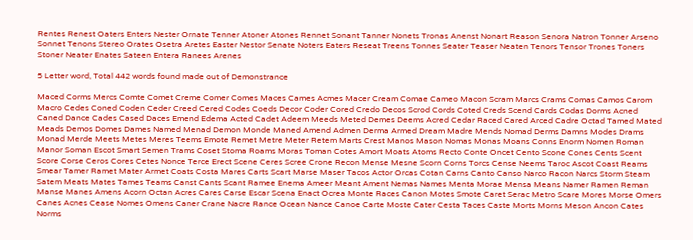Rentes Renest Oaters Enters Nester Ornate Tenner Atoner Atones Rennet Sonant Tanner Nonets Tronas Anenst Nonart Reason Senora Natron Tonner Arseno Sonnet Tenons Stereo Orates Osetra Aretes Easter Nestor Senate Noters Eaters Reseat Treens Tonnes Seater Teaser Neaten Tenors Tensor Trones Toners Stoner Neater Enates Sateen Entera Ranees Arenes

5 Letter word, Total 442 words found made out of Demonstrance

Maced Corms Mercs Comte Comet Creme Comer Comes Maces Cames Acmes Macer Cream Comae Cameo Macon Scram Marcs Crams Comas Camos Carom Macro Cedes Coned Coden Ceder Creed Cered Codes Coeds Decor Coder Cored Credo Decos Scrod Cords Coted Creds Scend Cards Codas Dorms Acned Caned Dance Cades Cased Daces Emend Edema Acted Cadet Adeem Meeds Meted Demes Deems Acred Cedar Raced Cared Arced Cadre Octad Tamed Mated Meads Demos Domes Dames Named Menad Demon Monde Maned Amend Admen Derma Armed Dream Madre Mends Nomad Derms Damns Modes Drams Monad Merde Meets Metes Meres Teems Emote Remet Metre Meter Retem Marts Crest Manos Mason Nomas Monas Moans Conns Enorm Nomen Roman Manor Soman Escot Smart Semen Trams Coset Stoma Roams Moras Toman Cotes Amort Moats Atoms Recto Conte Oncet Cento Scone Cones Cents Scent Score Corse Ceros Cores Cetes Nonce Terce Erect Scene Ceres Scree Crone Recon Mense Mesne Scorn Corns Torcs Cense Neems Taroc Ascot Coast Reams Smear Tamer Ramet Mater Armet Coats Costa Mares Carts Scart Marse Maser Tacos Actor Orcas Cotan Carns Canto Canso Narco Racon Narcs Storm Steam Satem Meats Mates Tames Teams Canst Cants Scant Ramee Enema Ameer Meant Ament Nemas Names Menta Morae Mensa Means Namer Ramen Reman Manse Manes Amens Acorn Octan Acres Cares Carse Escar Scena Enact Ocrea Monte Races Canon Motes Smote Caret Serac Metro Scare Mores Morse Omers Canes Acnes Cease Nomes Omens Caner Crane Nacre Rance Ocean Nance Canoe Carte Moste Cater Cesta Taces Caste Morts Morns Meson Ancon Cates Norms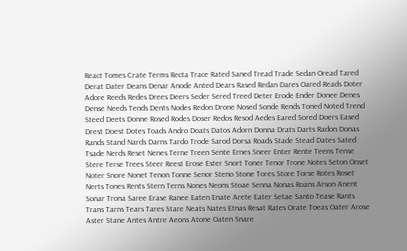React Tomes Crate Terms Recta Trace Rated Saned Tread Trade Sedan Oread Tared Derat Dater Deans Denar Anode Anted Dears Rased Redan Dares Oared Reads Doter Adore Reeds Redes Drees Deers Seder Sered Treed Deter Erode Ender Donee Denes Dense Needs Tends Dents Nodes Redon Drone Nosed Sonde Rends Toned Noted Trend Steed Deets Donne Rosed Rodes Doser Redos Resod Aedes Eared Sored Doers Eased Drest Doest Dotes Toads Andro Doats Datos Adorn Donna Drats Darts Radon Donas Rands Stand Nards Darns Tardo Trode Sarod Dorsa Roads Stade Stead Dates Sated Tsade Nerds Reset Nenes Terne Treen Sente Ernes Sneer Enter Rente Teens Tense Stere Terse Trees Steer Reest Erose Ester Snort Toner Tenor Trone Notes Seton Onset Noter Snore Nonet Tenon Tonne Senor Steno Stone Tores Store Torse Rotes Roset Nerts Tones Rents Stern Terns Nones Neons Stoae Senna Nonas Roans Arson Anent Sonar Trona Saree Erase Ranee Eaten Enate Arete Eater Setae Santo Tease Rants Trans Tarns Tears Tares Stare Neats Nates Etnas Resat Rates Orate Toeas Oater Arose Aster Stane Antes Antre Aeons Atone Oaten Snare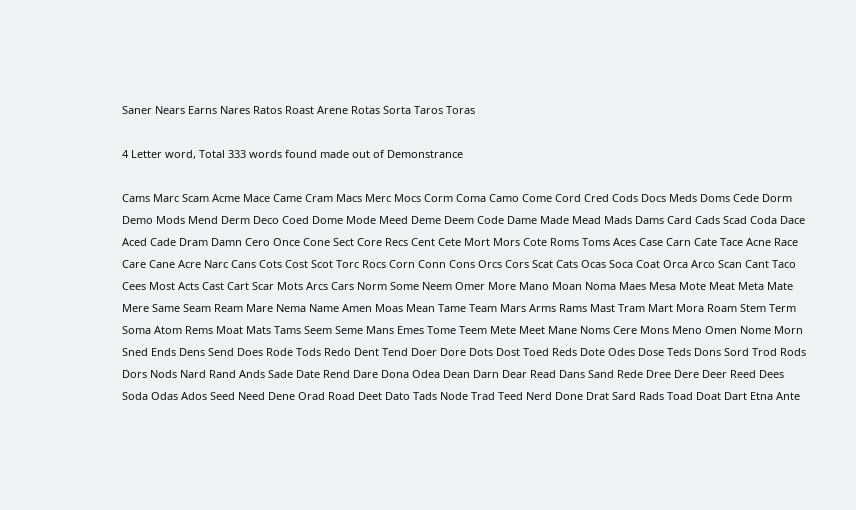Saner Nears Earns Nares Ratos Roast Arene Rotas Sorta Taros Toras

4 Letter word, Total 333 words found made out of Demonstrance

Cams Marc Scam Acme Mace Came Cram Macs Merc Mocs Corm Coma Camo Come Cord Cred Cods Docs Meds Doms Cede Dorm Demo Mods Mend Derm Deco Coed Dome Mode Meed Deme Deem Code Dame Made Mead Mads Dams Card Cads Scad Coda Dace Aced Cade Dram Damn Cero Once Cone Sect Core Recs Cent Cete Mort Mors Cote Roms Toms Aces Case Carn Cate Tace Acne Race Care Cane Acre Narc Cans Cots Cost Scot Torc Rocs Corn Conn Cons Orcs Cors Scat Cats Ocas Soca Coat Orca Arco Scan Cant Taco Cees Most Acts Cast Cart Scar Mots Arcs Cars Norm Some Neem Omer More Mano Moan Noma Maes Mesa Mote Meat Meta Mate Mere Same Seam Ream Mare Nema Name Amen Moas Mean Tame Team Mars Arms Rams Mast Tram Mart Mora Roam Stem Term Soma Atom Rems Moat Mats Tams Seem Seme Mans Emes Tome Teem Mete Meet Mane Noms Cere Mons Meno Omen Nome Morn Sned Ends Dens Send Does Rode Tods Redo Dent Tend Doer Dore Dots Dost Toed Reds Dote Odes Dose Teds Dons Sord Trod Rods Dors Nods Nard Rand Ands Sade Date Rend Dare Dona Odea Dean Darn Dear Read Dans Sand Rede Dree Dere Deer Reed Dees Soda Odas Ados Seed Need Dene Orad Road Deet Dato Tads Node Trad Teed Nerd Done Drat Sard Rads Toad Doat Dart Etna Ante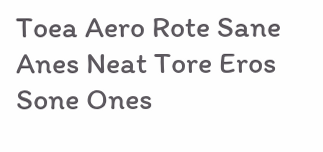Toea Aero Rote Sane Anes Neat Tore Eros Sone Ones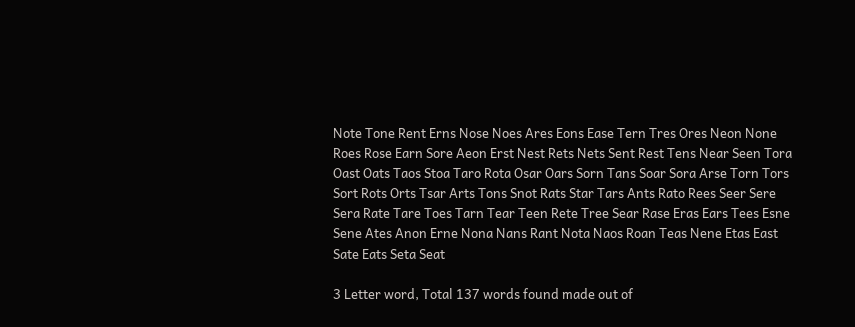Note Tone Rent Erns Nose Noes Ares Eons Ease Tern Tres Ores Neon None Roes Rose Earn Sore Aeon Erst Nest Rets Nets Sent Rest Tens Near Seen Tora Oast Oats Taos Stoa Taro Rota Osar Oars Sorn Tans Soar Sora Arse Torn Tors Sort Rots Orts Tsar Arts Tons Snot Rats Star Tars Ants Rato Rees Seer Sere Sera Rate Tare Toes Tarn Tear Teen Rete Tree Sear Rase Eras Ears Tees Esne Sene Ates Anon Erne Nona Nans Rant Nota Naos Roan Teas Nene Etas East Sate Eats Seta Seat

3 Letter word, Total 137 words found made out of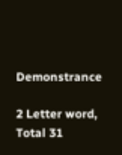Demonstrance

2 Letter word, Total 31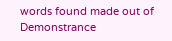words found made out of Demonstrance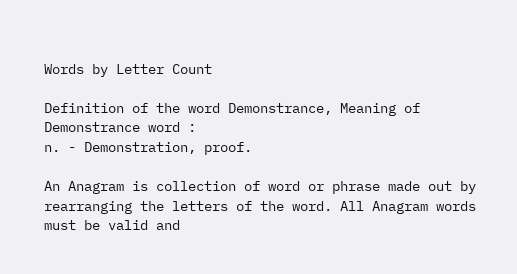Words by Letter Count

Definition of the word Demonstrance, Meaning of Demonstrance word :
n. - Demonstration, proof.

An Anagram is collection of word or phrase made out by rearranging the letters of the word. All Anagram words must be valid and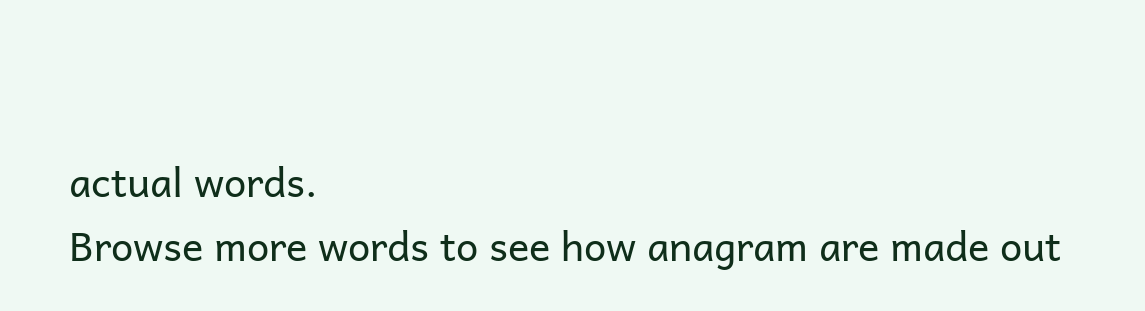actual words.
Browse more words to see how anagram are made out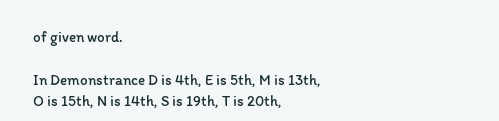of given word.

In Demonstrance D is 4th, E is 5th, M is 13th, O is 15th, N is 14th, S is 19th, T is 20th,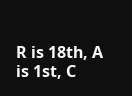R is 18th, A is 1st, C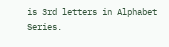is 3rd letters in Alphabet Series.